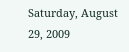Saturday, August 29, 2009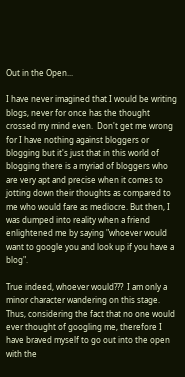Out in the Open...

I have never imagined that I would be writing blogs, never for once has the thought crossed my mind even.  Don't get me wrong for I have nothing against bloggers or blogging but it's just that in this world of blogging there is a myriad of bloggers who are very apt and precise when it comes to jotting down their thoughts as compared to me who would fare as mediocre. But then, I was dumped into reality when a friend enlightened me by saying "whoever would want to google you and look up if you have a blog".

True indeed, whoever would???  I am only a minor character wandering on this stage.  Thus, considering the fact that no one would ever thought of googling me, therefore I have braved myself to go out into the open with the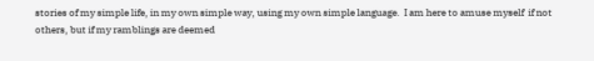stories of my simple life, in my own simple way, using my own simple language.  I am here to amuse myself  if not others, but if my ramblings are deemed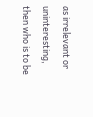as irrelevant or uninteresting, then who is to be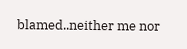blamed..neither me nor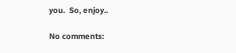you.  So, enjoy..

No comments: